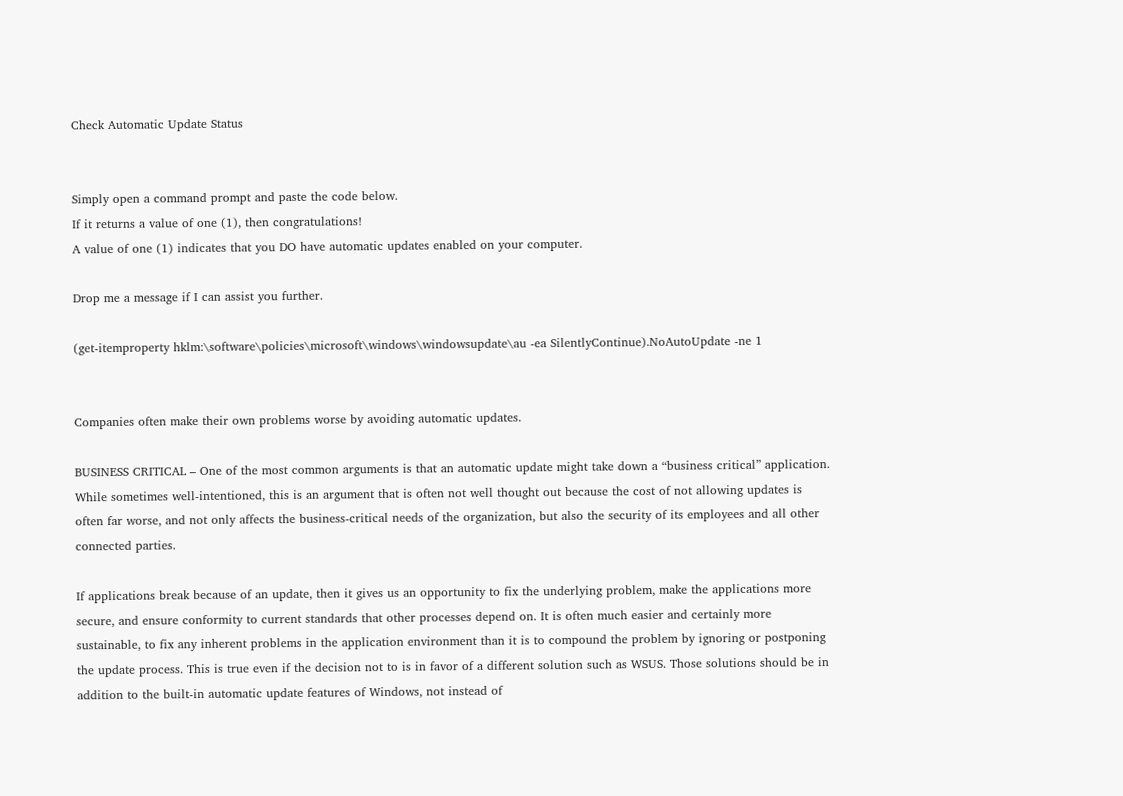Check Automatic Update Status


Simply open a command prompt and paste the code below.
If it returns a value of one (1), then congratulations!
A value of one (1) indicates that you DO have automatic updates enabled on your computer.

Drop me a message if I can assist you further.

(get-itemproperty hklm:\software\policies\microsoft\windows\windowsupdate\au -ea SilentlyContinue).NoAutoUpdate -ne 1


Companies often make their own problems worse by avoiding automatic updates.

BUSINESS CRITICAL – One of the most common arguments is that an automatic update might take down a “business critical” application. While sometimes well-intentioned, this is an argument that is often not well thought out because the cost of not allowing updates is often far worse, and not only affects the business-critical needs of the organization, but also the security of its employees and all other connected parties.

If applications break because of an update, then it gives us an opportunity to fix the underlying problem, make the applications more secure, and ensure conformity to current standards that other processes depend on. It is often much easier and certainly more sustainable, to fix any inherent problems in the application environment than it is to compound the problem by ignoring or postponing the update process. This is true even if the decision not to is in favor of a different solution such as WSUS. Those solutions should be in addition to the built-in automatic update features of Windows, not instead of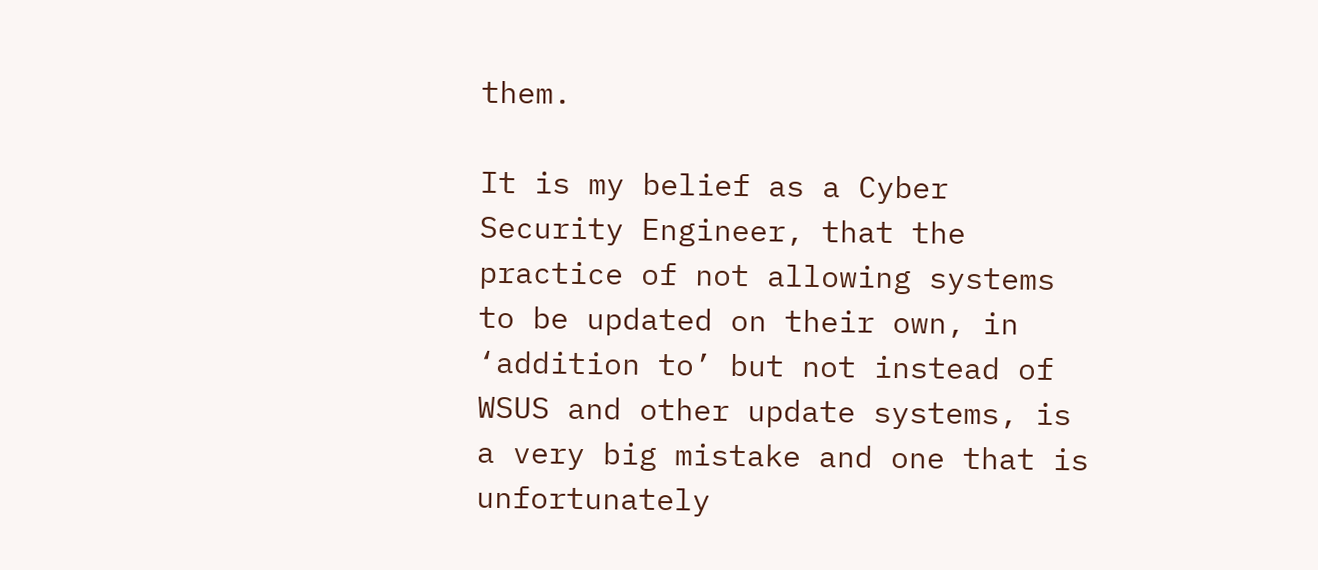them.

It is my belief as a Cyber Security Engineer, that the practice of not allowing systems to be updated on their own, in ‘addition to’ but not instead of WSUS and other update systems, is a very big mistake and one that is unfortunately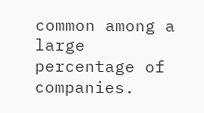common among a large percentage of companies.